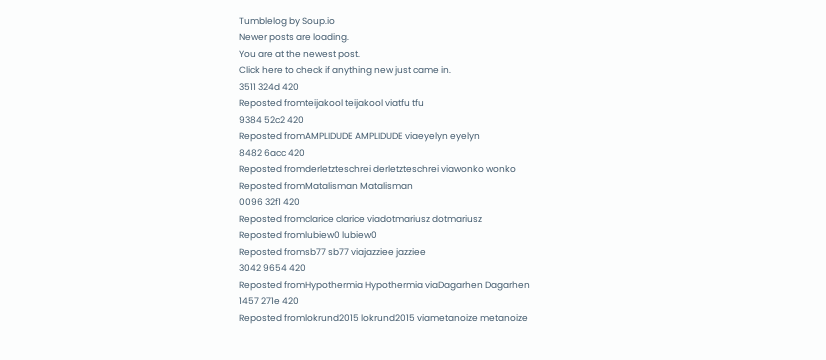Tumblelog by Soup.io
Newer posts are loading.
You are at the newest post.
Click here to check if anything new just came in.
3511 324d 420
Reposted fromteijakool teijakool viatfu tfu
9384 52c2 420
Reposted fromAMPLIDUDE AMPLIDUDE viaeyelyn eyelyn
8482 6acc 420
Reposted fromderletzteschrei derletzteschrei viawonko wonko
Reposted fromMatalisman Matalisman
0096 32f1 420
Reposted fromclarice clarice viadotmariusz dotmariusz
Reposted fromlubiew0 lubiew0
Reposted fromsb77 sb77 viajazziee jazziee
3042 9654 420
Reposted fromHypothermia Hypothermia viaDagarhen Dagarhen
1457 271e 420
Reposted fromlokrund2015 lokrund2015 viametanoize metanoize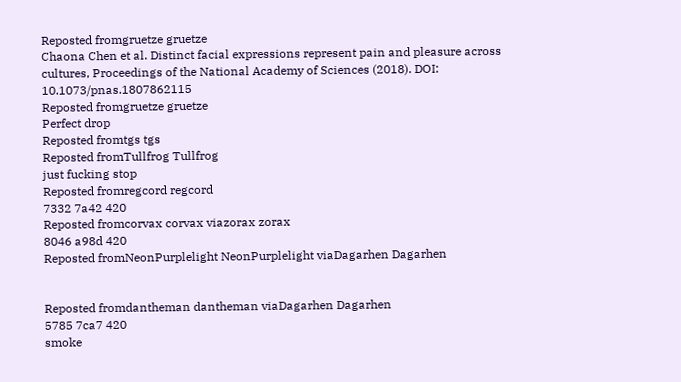Reposted fromgruetze gruetze
Chaona Chen et al. Distinct facial expressions represent pain and pleasure across cultures, Proceedings of the National Academy of Sciences (2018). DOI: 10.1073/pnas.1807862115
Reposted fromgruetze gruetze
Perfect drop
Reposted fromtgs tgs
Reposted fromTullfrog Tullfrog
just fucking stop
Reposted fromregcord regcord
7332 7a42 420
Reposted fromcorvax corvax viazorax zorax
8046 a98d 420
Reposted fromNeonPurplelight NeonPurplelight viaDagarhen Dagarhen


Reposted fromdantheman dantheman viaDagarhen Dagarhen
5785 7ca7 420
smoke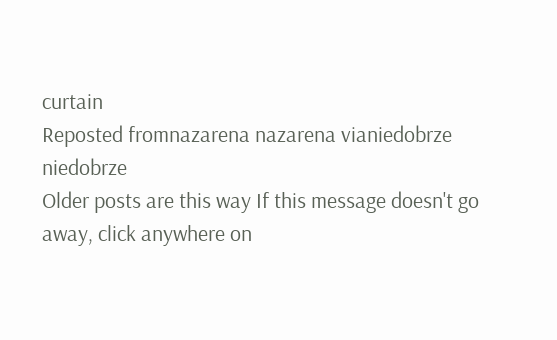curtain
Reposted fromnazarena nazarena vianiedobrze niedobrze
Older posts are this way If this message doesn't go away, click anywhere on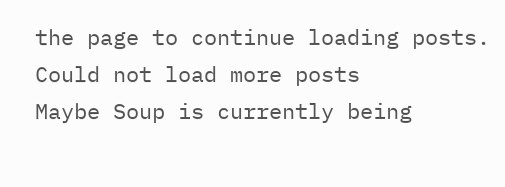the page to continue loading posts.
Could not load more posts
Maybe Soup is currently being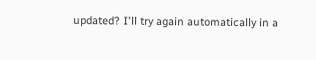updated? I'll try again automatically in a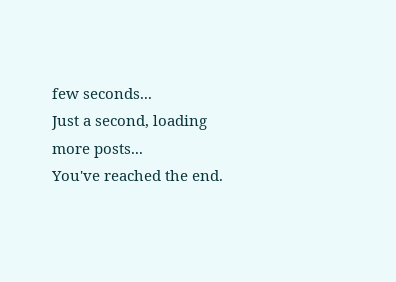few seconds...
Just a second, loading more posts...
You've reached the end.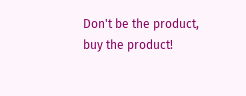Don't be the product, buy the product!